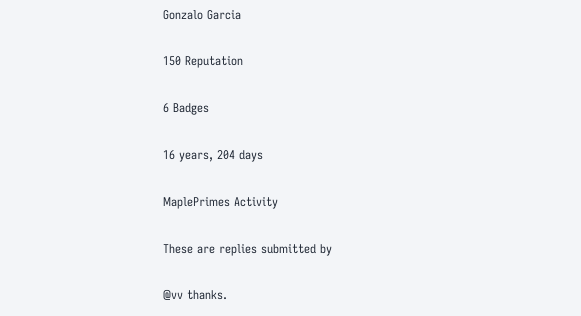Gonzalo Garcia

150 Reputation

6 Badges

16 years, 204 days

MaplePrimes Activity

These are replies submitted by

@vv thanks.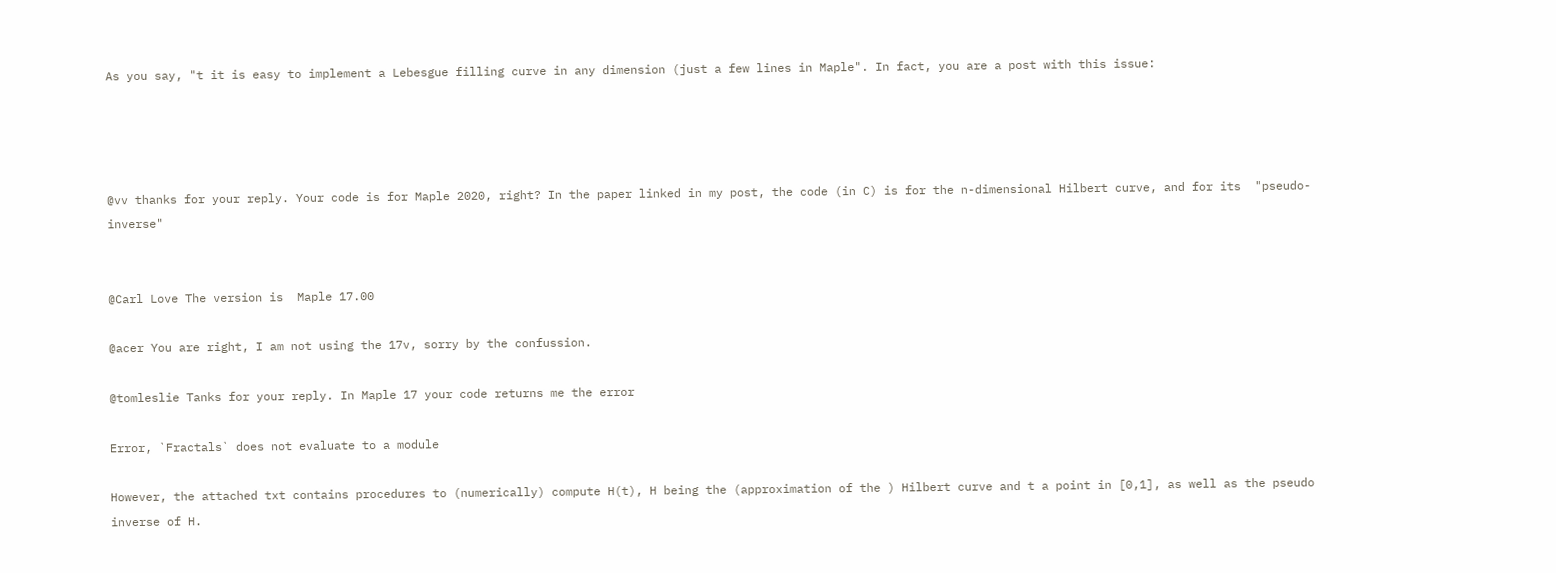As you say, "t it is easy to implement a Lebesgue filling curve in any dimension (just a few lines in Maple". In fact, you are a post with this issue:




@vv thanks for your reply. Your code is for Maple 2020, right? In the paper linked in my post, the code (in C) is for the n-dimensional Hilbert curve, and for its  "pseudo-inverse"


@Carl Love The version is  Maple 17.00

@acer You are right, I am not using the 17v, sorry by the confussion.

@tomleslie Tanks for your reply. In Maple 17 your code returns me the error

Error, `Fractals` does not evaluate to a module

However, the attached txt contains procedures to (numerically) compute H(t), H being the (approximation of the ) Hilbert curve and t a point in [0,1], as well as the pseudo inverse of H.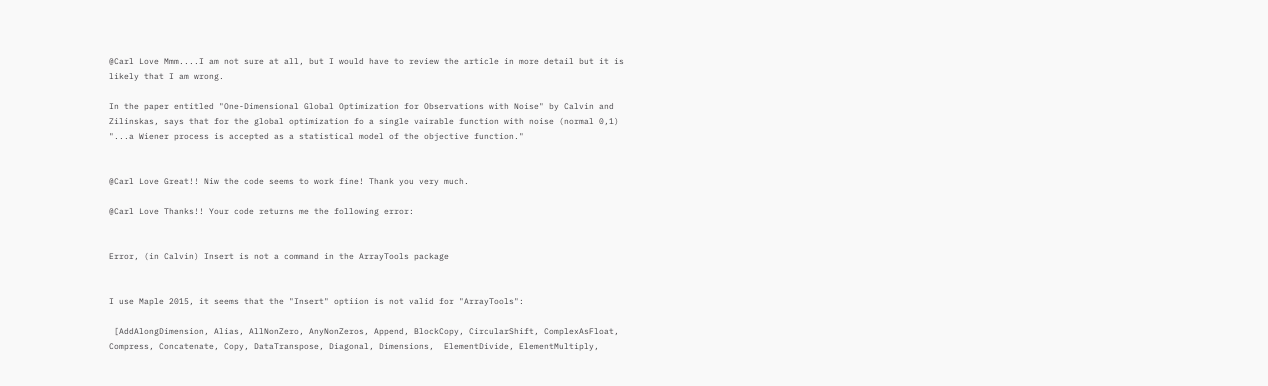@Carl Love Mmm....I am not sure at all, but I would have to review the article in more detail but it is likely that I am wrong.

In the paper entitled "One-Dimensional Global Optimization for Observations with Noise" by Calvin and Zilinskas, says that for the global optimization fo a single vairable function with noise (normal 0,1)  "...a Wiener process is accepted as a statistical model of the objective function."


@Carl Love Great!! Niw the code seems to work fine! Thank you very much.

@Carl Love Thanks!! Your code returns me the following error:


Error, (in Calvin) Insert is not a command in the ArrayTools package


I use Maple 2015, it seems that the "Insert" optiion is not valid for "ArrayTools":

 [AddAlongDimension, Alias, AllNonZero, AnyNonZeros, Append, BlockCopy, CircularShift, ComplexAsFloat, Compress, Concatenate, Copy, DataTranspose, Diagonal, Dimensions,  ElementDivide, ElementMultiply,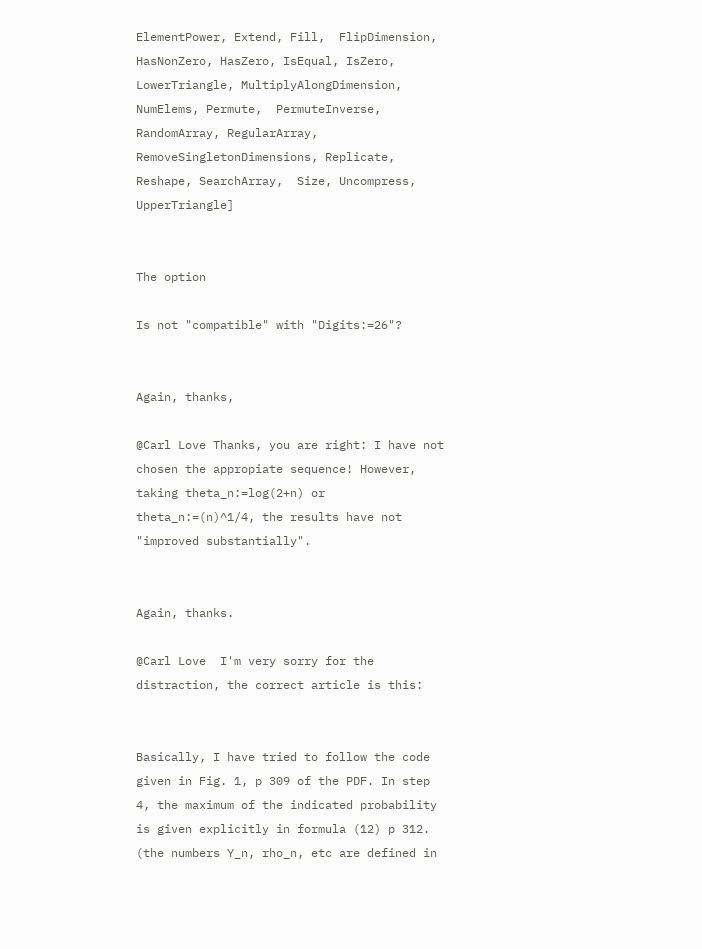ElementPower, Extend, Fill,  FlipDimension, HasNonZero, HasZero, IsEqual, IsZero, LowerTriangle, MultiplyAlongDimension, NumElems, Permute,  PermuteInverse, RandomArray, RegularArray, RemoveSingletonDimensions, Replicate, Reshape, SearchArray,  Size, Uncompress, UpperTriangle]


The option

Is not "compatible" with "Digits:=26"?


Again, thanks,

@Carl Love Thanks, you are right: I have not chosen the appropiate sequence! However, taking theta_n:=log(2+n) or theta_n:=(n)^1/4, the results have not "improved substantially".


Again, thanks.

@Carl Love  I'm very sorry for the distraction, the correct article is this:


Basically, I have tried to follow the code given in Fig. 1, p 309 of the PDF. In step 4, the maximum of the indicated probability is given explicitly in formula (12) p 312. (the numbers Y_n, rho_n, etc are defined in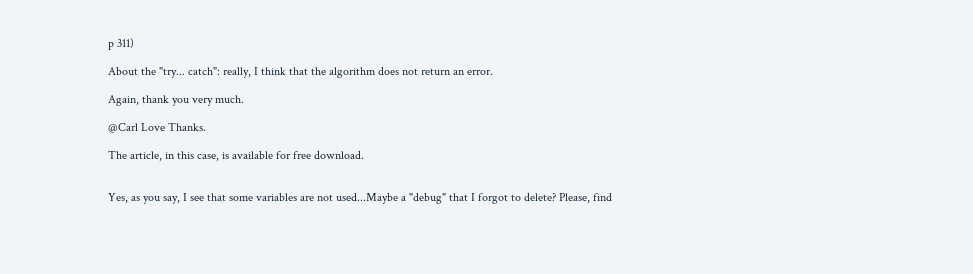p 311)

About the "try... catch": really, I think that the algorithm does not return an error.

Again, thank you very much.

@Carl Love Thanks.

The article, in this case, is available for free download.


Yes, as you say, I see that some variables are not used...Maybe a "debug" that I forgot to delete? Please, find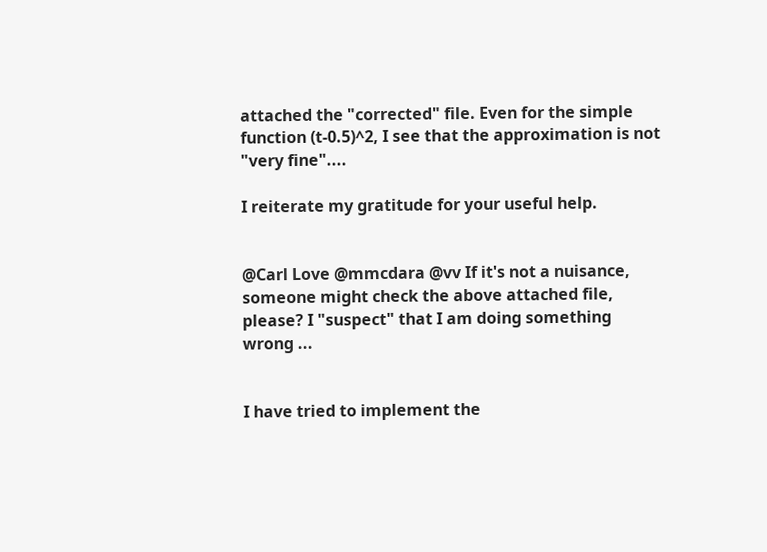attached the "corrected" file. Even for the simple function (t-0.5)^2, I see that the approximation is not "very fine"....

I reiterate my gratitude for your useful help.


@Carl Love @mmcdara @vv If it's not a nuisance, someone might check the above attached file, please? I "suspect" that I am doing something wrong ...


I have tried to implement the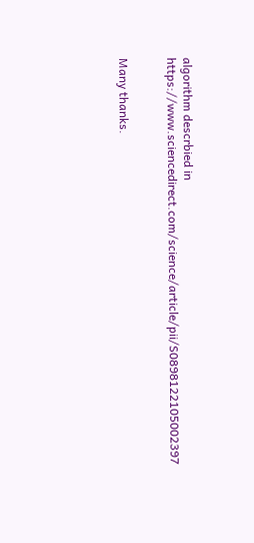algorithm descrbied in https://www.sciencedirect.com/science/article/pii/S0898122105002397


Many thanks.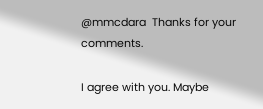@mmcdara  Thanks for your comments.

I agree with you. Maybe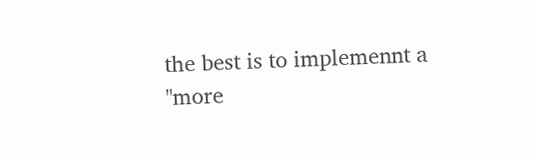the best is to implemennt a "more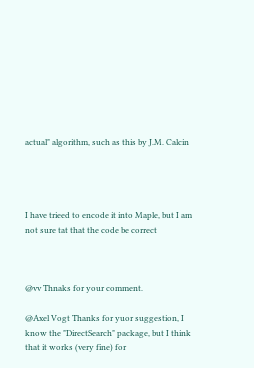actual" algorithm, such as this by J.M. Calcin




I have trieed to encode it into Maple, but I am not sure tat that the code be correct



@vv Thnaks for your comment.

@Axel Vogt Thanks for yuor suggestion, I know the "DirectSearch" package, but I think that it works (very fine) for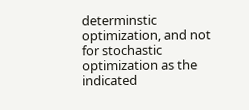determinstic optimization, and not for stochastic optimization as the indicated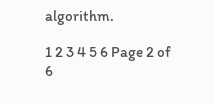algorithm.

1 2 3 4 5 6 Page 2 of 6